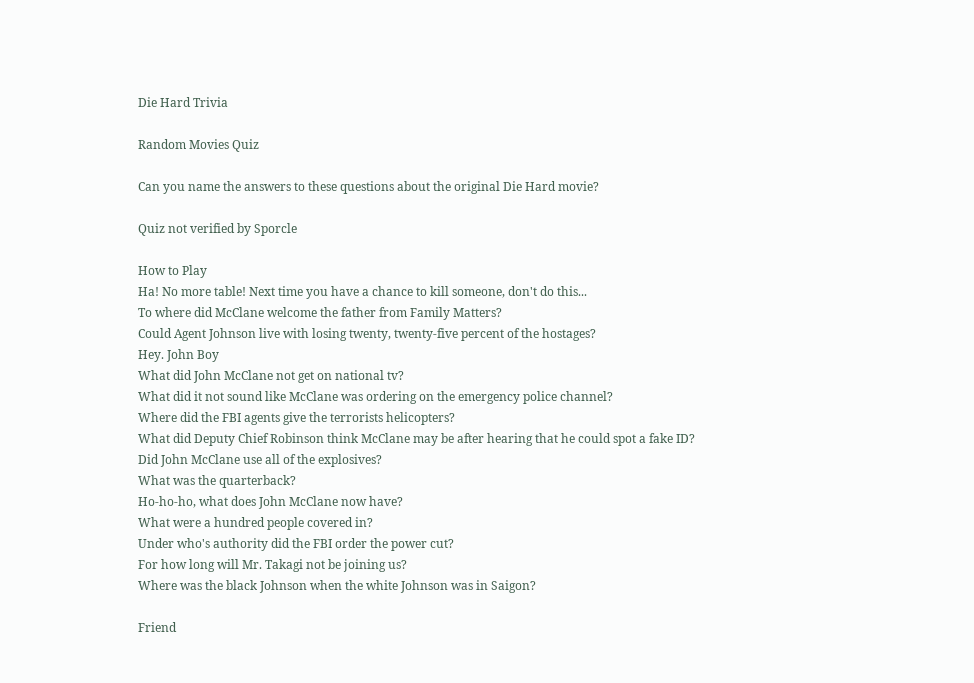Die Hard Trivia

Random Movies Quiz

Can you name the answers to these questions about the original Die Hard movie?

Quiz not verified by Sporcle

How to Play
Ha! No more table! Next time you have a chance to kill someone, don't do this...
To where did McClane welcome the father from Family Matters?
Could Agent Johnson live with losing twenty, twenty-five percent of the hostages?
Hey. John Boy
What did John McClane not get on national tv?
What did it not sound like McClane was ordering on the emergency police channel?
Where did the FBI agents give the terrorists helicopters?
What did Deputy Chief Robinson think McClane may be after hearing that he could spot a fake ID?
Did John McClane use all of the explosives?
What was the quarterback?
Ho-ho-ho, what does John McClane now have?
What were a hundred people covered in?
Under who's authority did the FBI order the power cut?
For how long will Mr. Takagi not be joining us?
Where was the black Johnson when the white Johnson was in Saigon?

Friend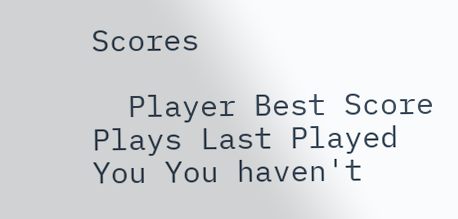Scores

  Player Best Score Plays Last Played
You You haven't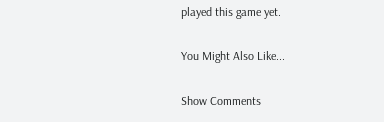played this game yet.

You Might Also Like...

Show Comments